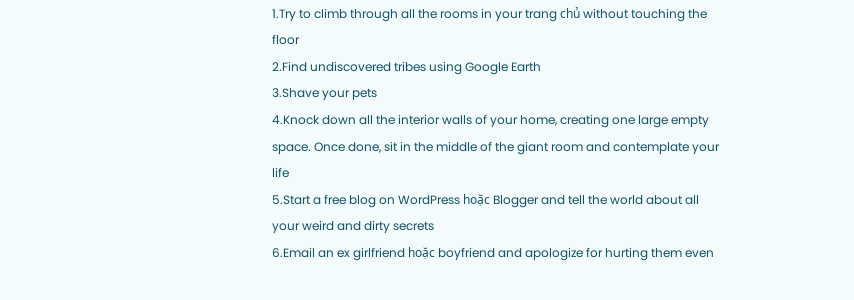1.Try to climb through all the rooms in your trang chủ without touching the floor
2.Find undiscovered tribes using Google Earth
3.Shave your pets
4.Knock down all the interior walls of your home, creating one large empty space. Once done, sit in the middle of the giant room and contemplate your life
5.Start a free blog on WordPress hoặc Blogger and tell the world about all your weird and dirty secrets
6.Email an ex girlfriend hoặc boyfriend and apologize for hurting them even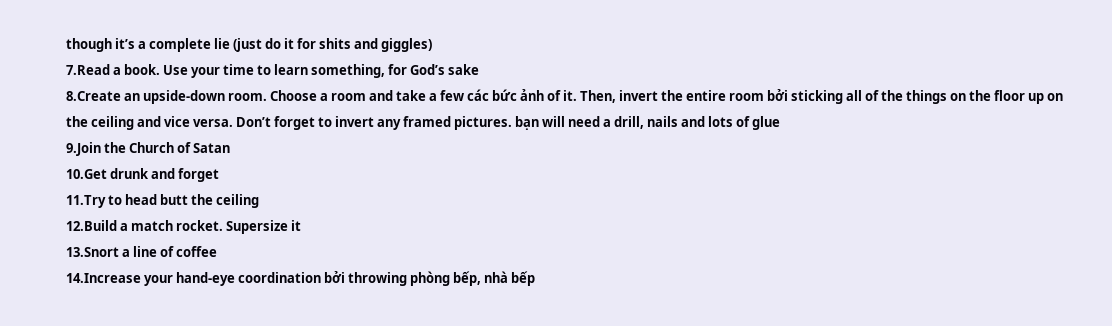though it’s a complete lie (just do it for shits and giggles)
7.Read a book. Use your time to learn something, for God’s sake
8.Create an upside-down room. Choose a room and take a few các bức ảnh of it. Then, invert the entire room bởi sticking all of the things on the floor up on the ceiling and vice versa. Don’t forget to invert any framed pictures. bạn will need a drill, nails and lots of glue
9.Join the Church of Satan
10.Get drunk and forget
11.Try to head butt the ceiling
12.Build a match rocket. Supersize it
13.Snort a line of coffee
14.Increase your hand-eye coordination bởi throwing phòng bếp, nhà bếp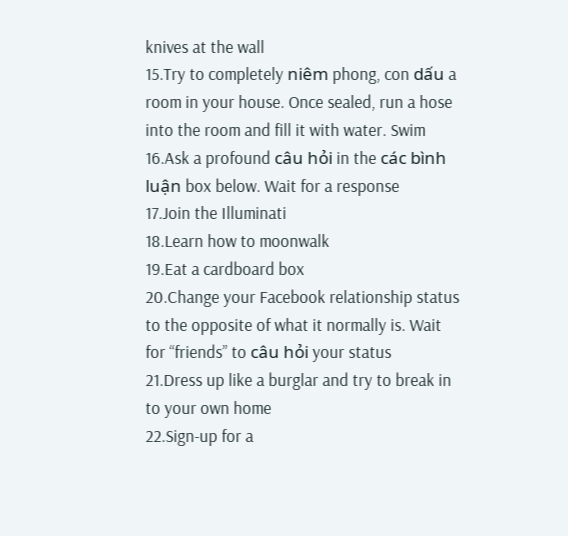knives at the wall
15.Try to completely niêm phong, con dấu a room in your house. Once sealed, run a hose into the room and fill it with water. Swim
16.Ask a profound câu hỏi in the các bình luận box below. Wait for a response
17.Join the Illuminati
18.Learn how to moonwalk
19.Eat a cardboard box
20.Change your Facebook relationship status to the opposite of what it normally is. Wait for “friends” to câu hỏi your status
21.Dress up like a burglar and try to break in to your own home
22.Sign-up for a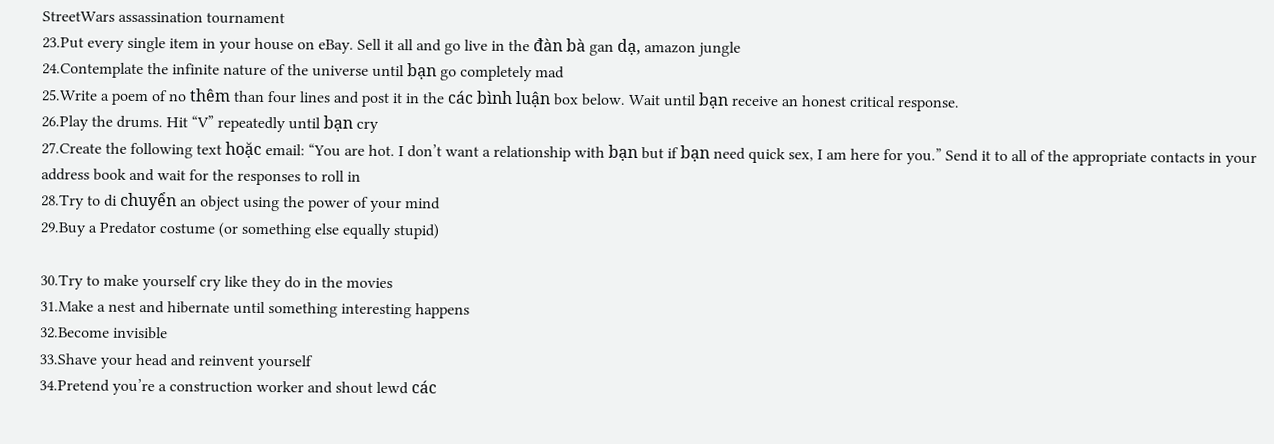StreetWars assassination tournament
23.Put every single item in your house on eBay. Sell it all and go live in the đàn bà gan dạ, amazon jungle
24.Contemplate the infinite nature of the universe until bạn go completely mad
25.Write a poem of no thêm than four lines and post it in the các bình luận box below. Wait until bạn receive an honest critical response.
26.Play the drums. Hit “V” repeatedly until bạn cry
27.Create the following text hoặc email: “You are hot. I don’t want a relationship with bạn but if bạn need quick sex, I am here for you.” Send it to all of the appropriate contacts in your address book and wait for the responses to roll in
28.Try to di chuyển an object using the power of your mind
29.Buy a Predator costume (or something else equally stupid)

30.Try to make yourself cry like they do in the movies
31.Make a nest and hibernate until something interesting happens
32.Become invisible
33.Shave your head and reinvent yourself
34.Pretend you’re a construction worker and shout lewd các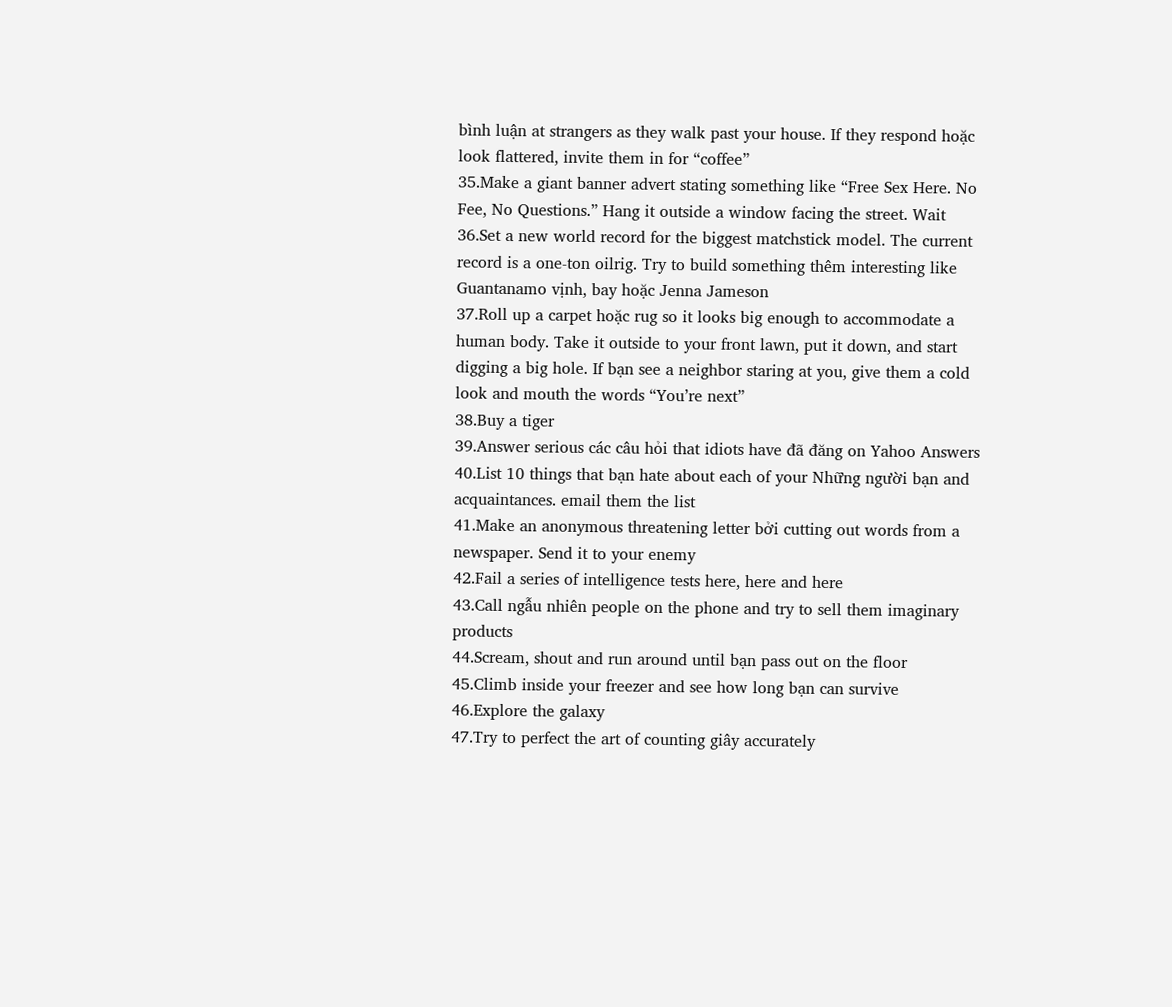bình luận at strangers as they walk past your house. If they respond hoặc look flattered, invite them in for “coffee”
35.Make a giant banner advert stating something like “Free Sex Here. No Fee, No Questions.” Hang it outside a window facing the street. Wait
36.Set a new world record for the biggest matchstick model. The current record is a one-ton oilrig. Try to build something thêm interesting like Guantanamo vịnh, bay hoặc Jenna Jameson
37.Roll up a carpet hoặc rug so it looks big enough to accommodate a human body. Take it outside to your front lawn, put it down, and start digging a big hole. If bạn see a neighbor staring at you, give them a cold look and mouth the words “You’re next”
38.Buy a tiger
39.Answer serious các câu hỏi that idiots have đã đăng on Yahoo Answers
40.List 10 things that bạn hate about each of your Những người bạn and acquaintances. email them the list
41.Make an anonymous threatening letter bởi cutting out words from a newspaper. Send it to your enemy
42.Fail a series of intelligence tests here, here and here
43.Call ngẫu nhiên people on the phone and try to sell them imaginary products
44.Scream, shout and run around until bạn pass out on the floor
45.Climb inside your freezer and see how long bạn can survive
46.Explore the galaxy
47.Try to perfect the art of counting giây accurately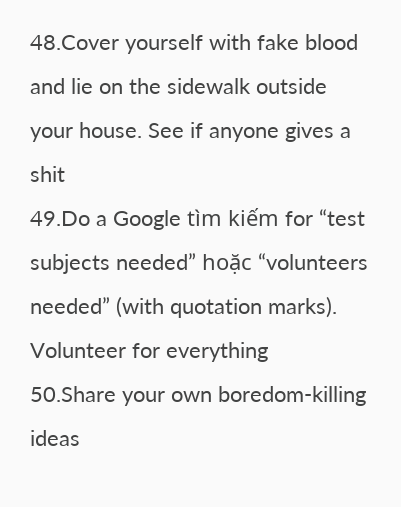48.Cover yourself with fake blood and lie on the sidewalk outside your house. See if anyone gives a shit
49.Do a Google tìm kiếm for “test subjects needed” hoặc “volunteers needed” (with quotation marks). Volunteer for everything
50.Share your own boredom-killing ideas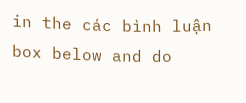in the các bình luận box below and do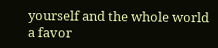yourself and the whole world a favor